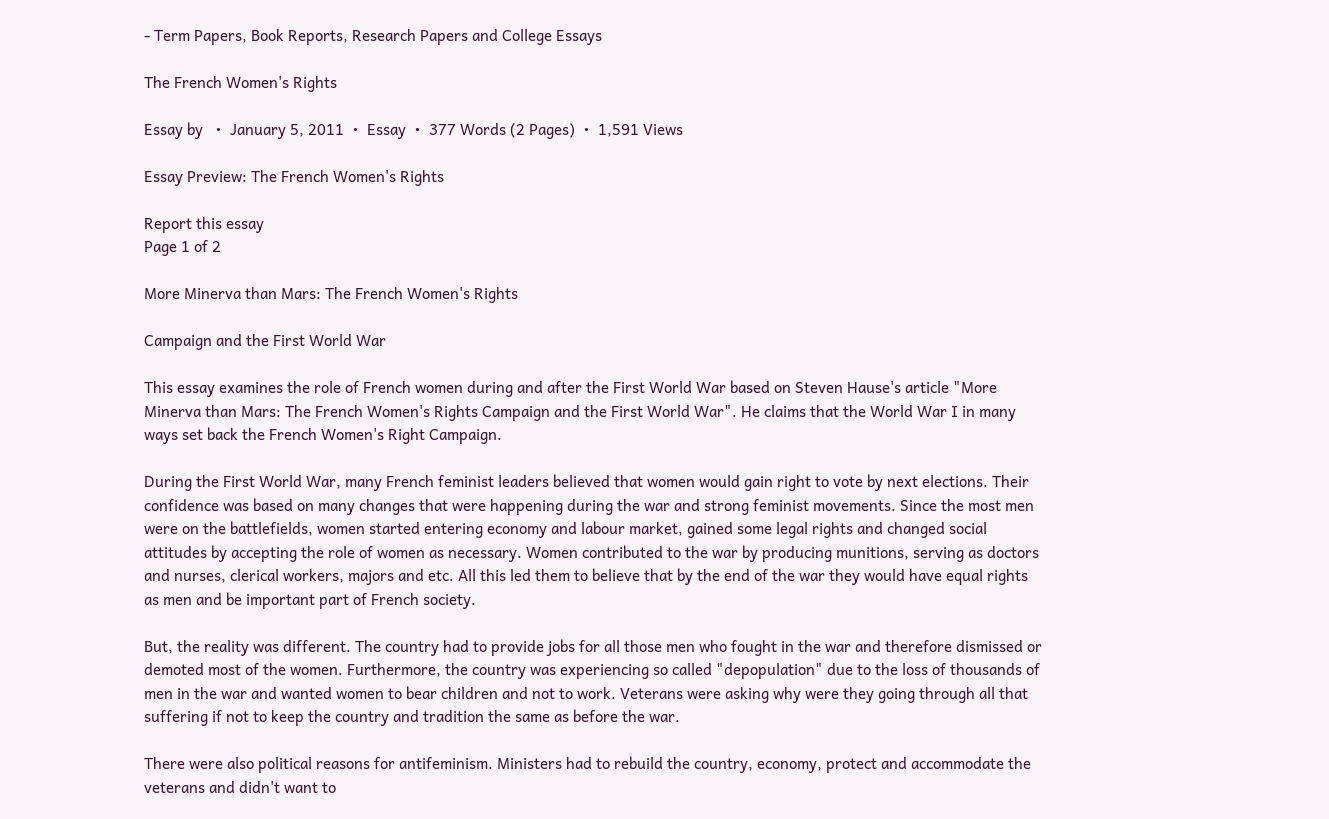- Term Papers, Book Reports, Research Papers and College Essays

The French Women's Rights

Essay by   •  January 5, 2011  •  Essay  •  377 Words (2 Pages)  •  1,591 Views

Essay Preview: The French Women's Rights

Report this essay
Page 1 of 2

More Minerva than Mars: The French Women's Rights

Campaign and the First World War

This essay examines the role of French women during and after the First World War based on Steven Hause's article "More Minerva than Mars: The French Women's Rights Campaign and the First World War". He claims that the World War I in many ways set back the French Women's Right Campaign.

During the First World War, many French feminist leaders believed that women would gain right to vote by next elections. Their confidence was based on many changes that were happening during the war and strong feminist movements. Since the most men were on the battlefields, women started entering economy and labour market, gained some legal rights and changed social attitudes by accepting the role of women as necessary. Women contributed to the war by producing munitions, serving as doctors and nurses, clerical workers, majors and etc. All this led them to believe that by the end of the war they would have equal rights as men and be important part of French society.

But, the reality was different. The country had to provide jobs for all those men who fought in the war and therefore dismissed or demoted most of the women. Furthermore, the country was experiencing so called "depopulation" due to the loss of thousands of men in the war and wanted women to bear children and not to work. Veterans were asking why were they going through all that suffering if not to keep the country and tradition the same as before the war.

There were also political reasons for antifeminism. Ministers had to rebuild the country, economy, protect and accommodate the veterans and didn't want to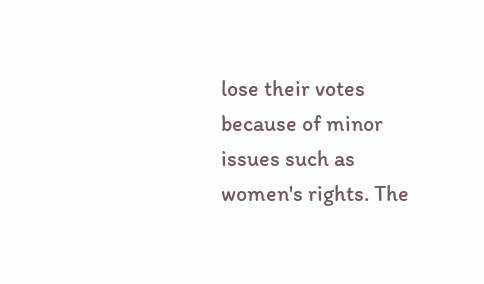lose their votes because of minor issues such as women's rights. The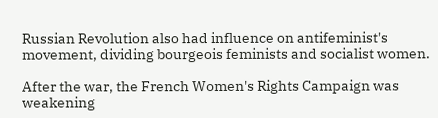Russian Revolution also had influence on antifeminist's movement, dividing bourgeois feminists and socialist women.

After the war, the French Women's Rights Campaign was weakening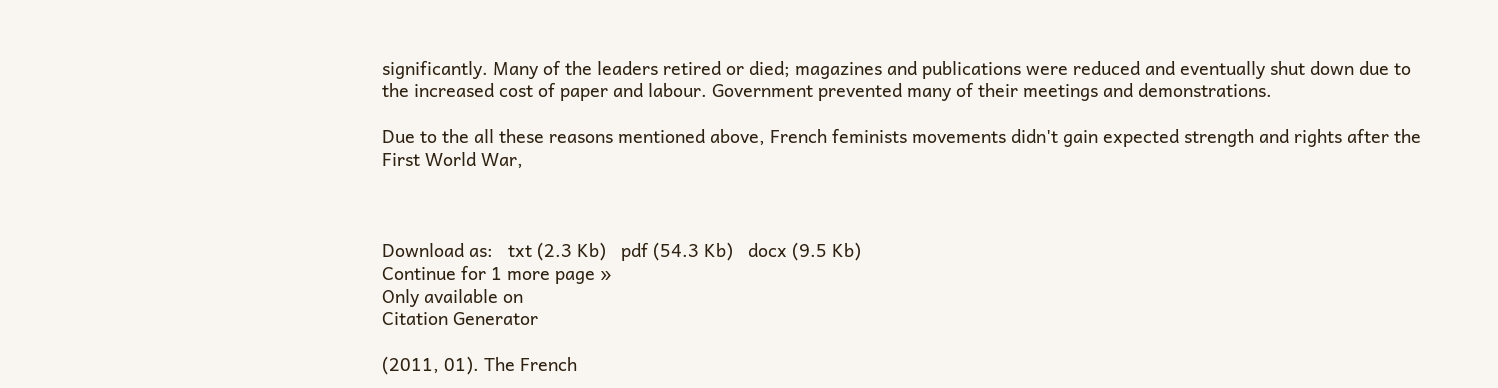significantly. Many of the leaders retired or died; magazines and publications were reduced and eventually shut down due to the increased cost of paper and labour. Government prevented many of their meetings and demonstrations.

Due to the all these reasons mentioned above, French feminists movements didn't gain expected strength and rights after the First World War,



Download as:   txt (2.3 Kb)   pdf (54.3 Kb)   docx (9.5 Kb)
Continue for 1 more page »
Only available on
Citation Generator

(2011, 01). The French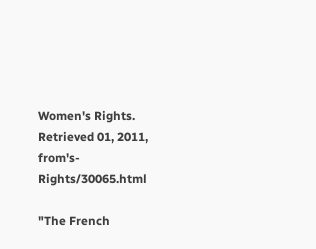Women's Rights. Retrieved 01, 2011, from's-Rights/30065.html

"The French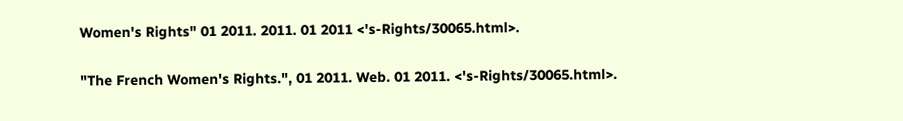Women's Rights" 01 2011. 2011. 01 2011 <'s-Rights/30065.html>.

"The French Women's Rights.", 01 2011. Web. 01 2011. <'s-Rights/30065.html>.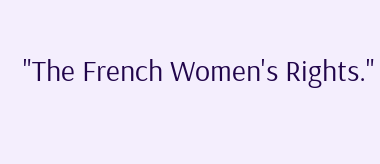"The French Women's Rights."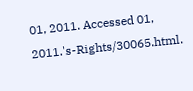01, 2011. Accessed 01, 2011.'s-Rights/30065.html.